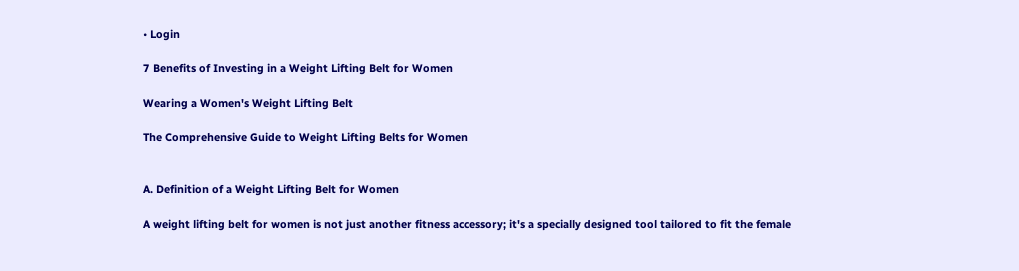• Login

7 Benefits of Investing in a Weight Lifting Belt for Women

Wearing a Women's Weight Lifting Belt

The Comprehensive Guide to Weight Lifting Belts for Women


A. Definition of a Weight Lifting Belt for Women

A weight lifting belt for women is not just another fitness accessory; it's a specially designed tool tailored to fit the female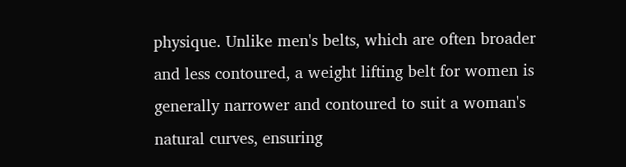physique. Unlike men's belts, which are often broader and less contoured, a weight lifting belt for women is generally narrower and contoured to suit a woman's natural curves, ensuring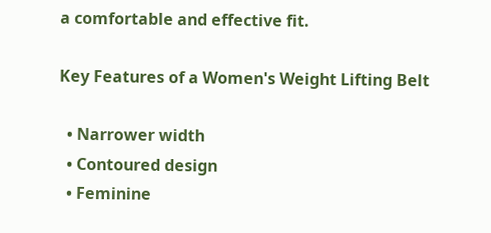a comfortable and effective fit.

Key Features of a Women's Weight Lifting Belt

  • Narrower width
  • Contoured design
  • Feminine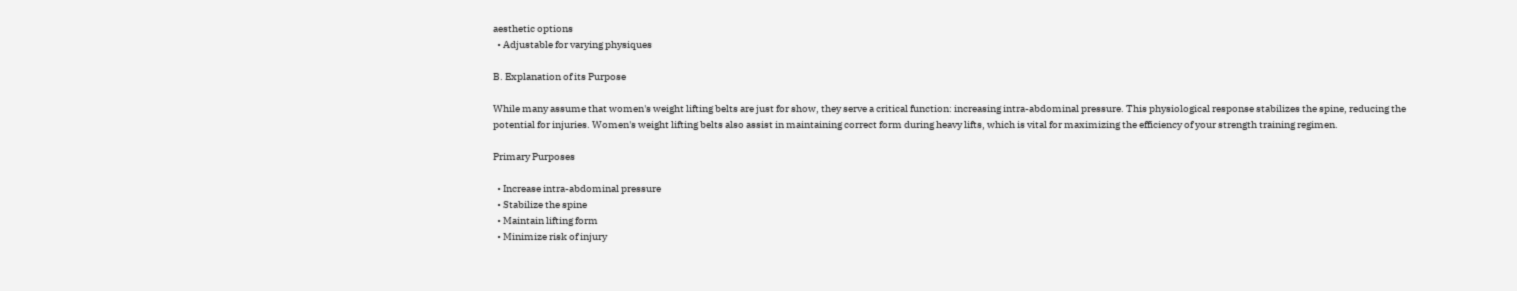aesthetic options
  • Adjustable for varying physiques

B. Explanation of its Purpose

While many assume that women's weight lifting belts are just for show, they serve a critical function: increasing intra-abdominal pressure. This physiological response stabilizes the spine, reducing the potential for injuries. Women's weight lifting belts also assist in maintaining correct form during heavy lifts, which is vital for maximizing the efficiency of your strength training regimen.

Primary Purposes

  • Increase intra-abdominal pressure
  • Stabilize the spine
  • Maintain lifting form
  • Minimize risk of injury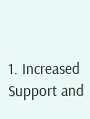1. Increased Support and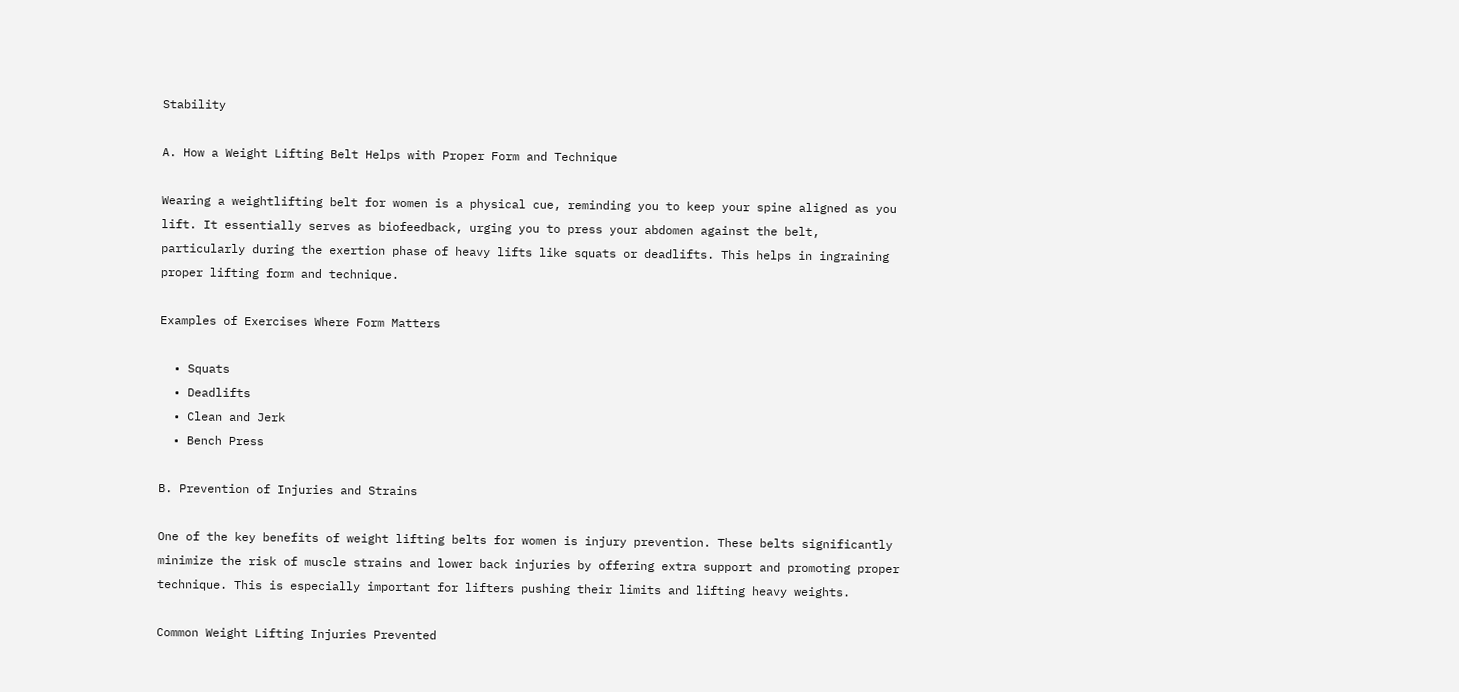Stability

A. How a Weight Lifting Belt Helps with Proper Form and Technique

Wearing a weightlifting belt for women is a physical cue, reminding you to keep your spine aligned as you lift. It essentially serves as biofeedback, urging you to press your abdomen against the belt, particularly during the exertion phase of heavy lifts like squats or deadlifts. This helps in ingraining proper lifting form and technique.

Examples of Exercises Where Form Matters

  • Squats
  • Deadlifts
  • Clean and Jerk
  • Bench Press

B. Prevention of Injuries and Strains

One of the key benefits of weight lifting belts for women is injury prevention. These belts significantly minimize the risk of muscle strains and lower back injuries by offering extra support and promoting proper technique. This is especially important for lifters pushing their limits and lifting heavy weights.

Common Weight Lifting Injuries Prevented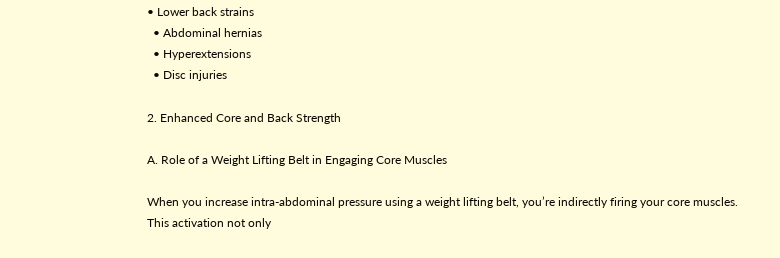• Lower back strains
  • Abdominal hernias
  • Hyperextensions
  • Disc injuries

2. Enhanced Core and Back Strength

A. Role of a Weight Lifting Belt in Engaging Core Muscles

When you increase intra-abdominal pressure using a weight lifting belt, you’re indirectly firing your core muscles. This activation not only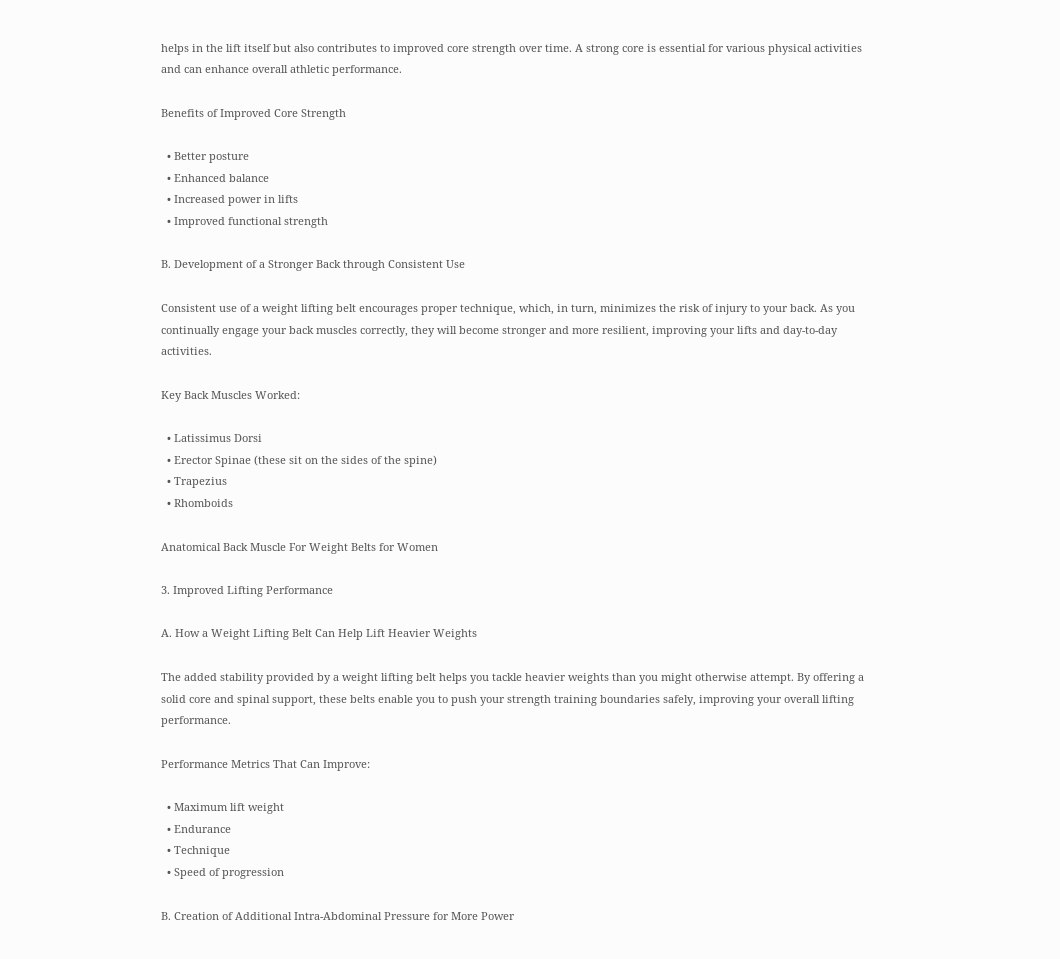helps in the lift itself but also contributes to improved core strength over time. A strong core is essential for various physical activities and can enhance overall athletic performance.

Benefits of Improved Core Strength

  • Better posture
  • Enhanced balance
  • Increased power in lifts
  • Improved functional strength

B. Development of a Stronger Back through Consistent Use

Consistent use of a weight lifting belt encourages proper technique, which, in turn, minimizes the risk of injury to your back. As you continually engage your back muscles correctly, they will become stronger and more resilient, improving your lifts and day-to-day activities.

Key Back Muscles Worked:

  • Latissimus Dorsi
  • Erector Spinae (these sit on the sides of the spine)
  • Trapezius
  • Rhomboids

Anatomical Back Muscle For Weight Belts for Women

3. Improved Lifting Performance

A. How a Weight Lifting Belt Can Help Lift Heavier Weights

The added stability provided by a weight lifting belt helps you tackle heavier weights than you might otherwise attempt. By offering a solid core and spinal support, these belts enable you to push your strength training boundaries safely, improving your overall lifting performance.

Performance Metrics That Can Improve:

  • Maximum lift weight
  • Endurance
  • Technique
  • Speed of progression

B. Creation of Additional Intra-Abdominal Pressure for More Power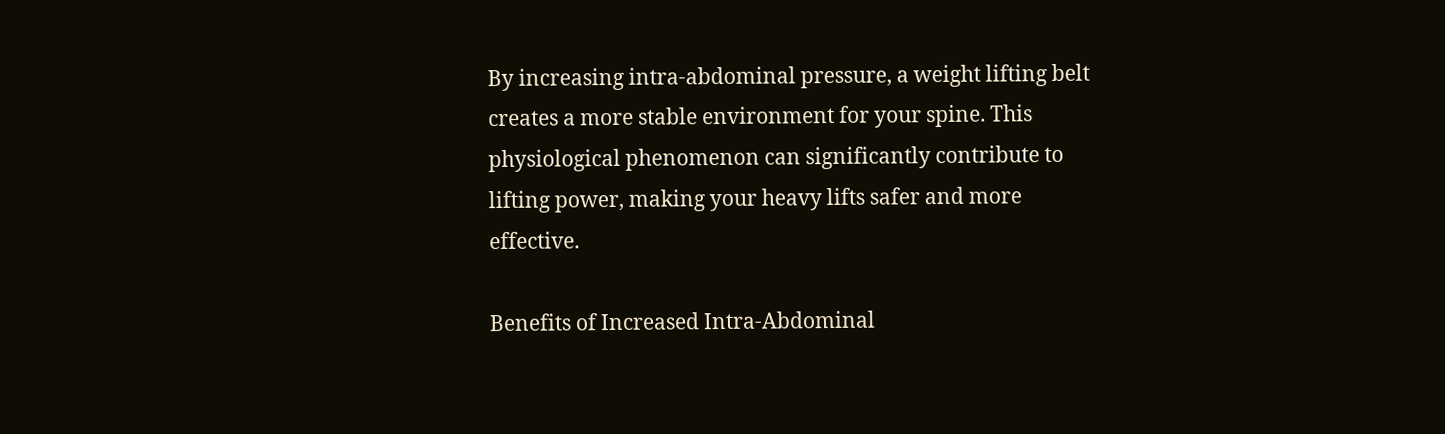By increasing intra-abdominal pressure, a weight lifting belt creates a more stable environment for your spine. This physiological phenomenon can significantly contribute to lifting power, making your heavy lifts safer and more effective.

Benefits of Increased Intra-Abdominal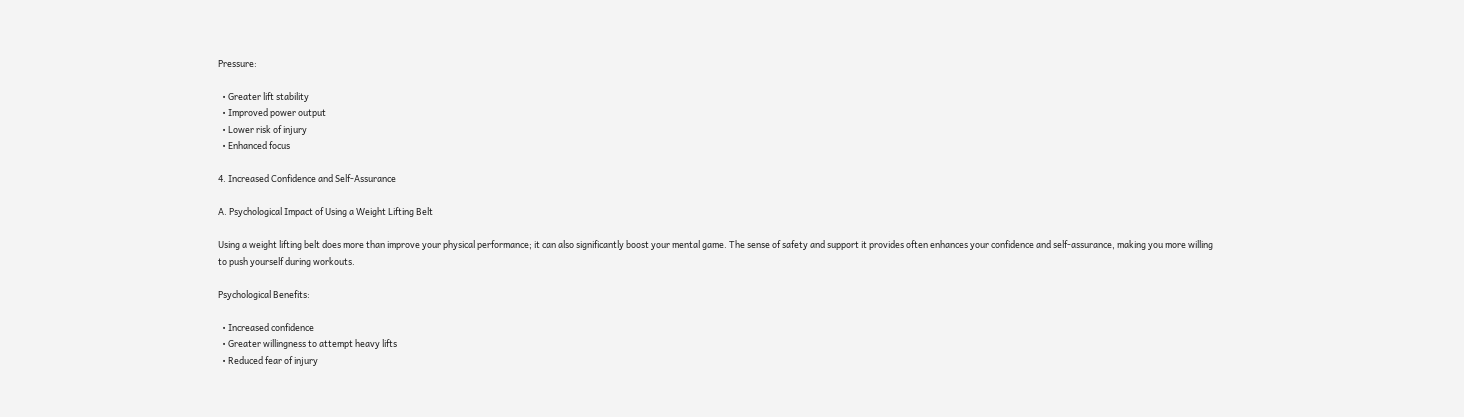Pressure:

  • Greater lift stability
  • Improved power output
  • Lower risk of injury
  • Enhanced focus

4. Increased Confidence and Self-Assurance

A. Psychological Impact of Using a Weight Lifting Belt

Using a weight lifting belt does more than improve your physical performance; it can also significantly boost your mental game. The sense of safety and support it provides often enhances your confidence and self-assurance, making you more willing to push yourself during workouts.

Psychological Benefits:

  • Increased confidence
  • Greater willingness to attempt heavy lifts
  • Reduced fear of injury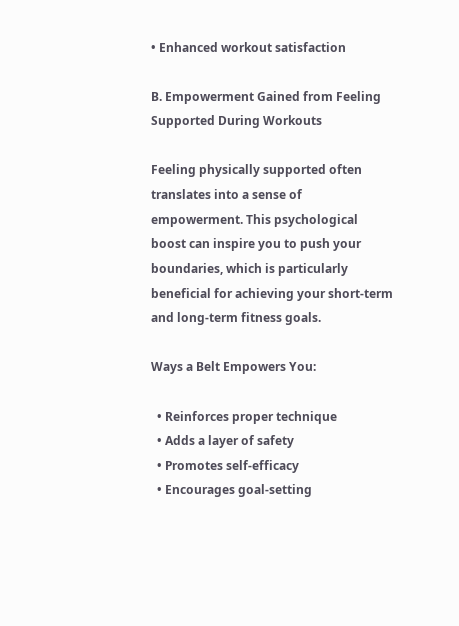• Enhanced workout satisfaction

B. Empowerment Gained from Feeling Supported During Workouts

Feeling physically supported often translates into a sense of empowerment. This psychological boost can inspire you to push your boundaries, which is particularly beneficial for achieving your short-term and long-term fitness goals.

Ways a Belt Empowers You:

  • Reinforces proper technique
  • Adds a layer of safety
  • Promotes self-efficacy
  • Encourages goal-setting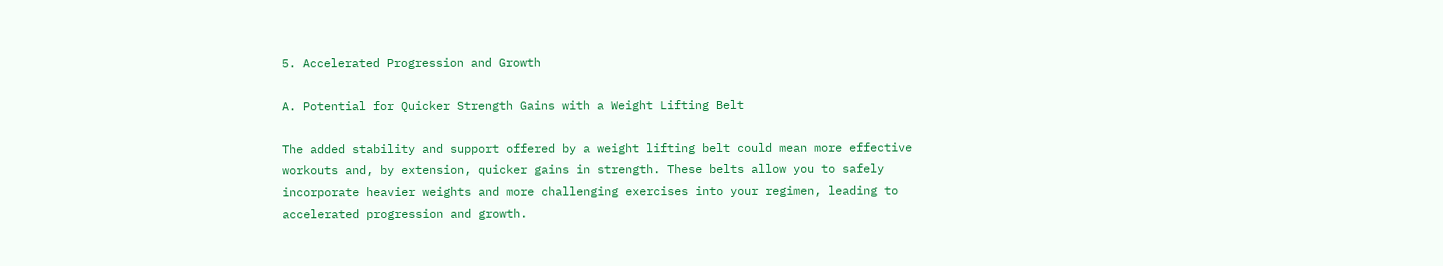5. Accelerated Progression and Growth

A. Potential for Quicker Strength Gains with a Weight Lifting Belt

The added stability and support offered by a weight lifting belt could mean more effective workouts and, by extension, quicker gains in strength. These belts allow you to safely incorporate heavier weights and more challenging exercises into your regimen, leading to accelerated progression and growth.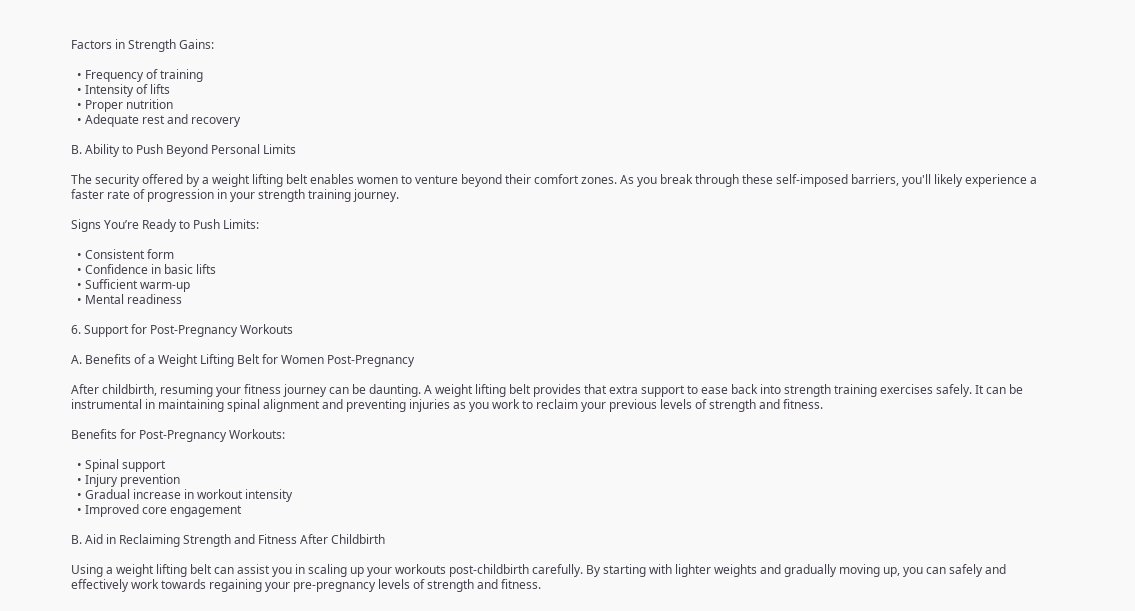Factors in Strength Gains:

  • Frequency of training
  • Intensity of lifts
  • Proper nutrition
  • Adequate rest and recovery

B. Ability to Push Beyond Personal Limits

The security offered by a weight lifting belt enables women to venture beyond their comfort zones. As you break through these self-imposed barriers, you'll likely experience a faster rate of progression in your strength training journey.

Signs You’re Ready to Push Limits:

  • Consistent form
  • Confidence in basic lifts
  • Sufficient warm-up
  • Mental readiness

6. Support for Post-Pregnancy Workouts

A. Benefits of a Weight Lifting Belt for Women Post-Pregnancy

After childbirth, resuming your fitness journey can be daunting. A weight lifting belt provides that extra support to ease back into strength training exercises safely. It can be instrumental in maintaining spinal alignment and preventing injuries as you work to reclaim your previous levels of strength and fitness.

Benefits for Post-Pregnancy Workouts:

  • Spinal support
  • Injury prevention
  • Gradual increase in workout intensity
  • Improved core engagement

B. Aid in Reclaiming Strength and Fitness After Childbirth

Using a weight lifting belt can assist you in scaling up your workouts post-childbirth carefully. By starting with lighter weights and gradually moving up, you can safely and effectively work towards regaining your pre-pregnancy levels of strength and fitness.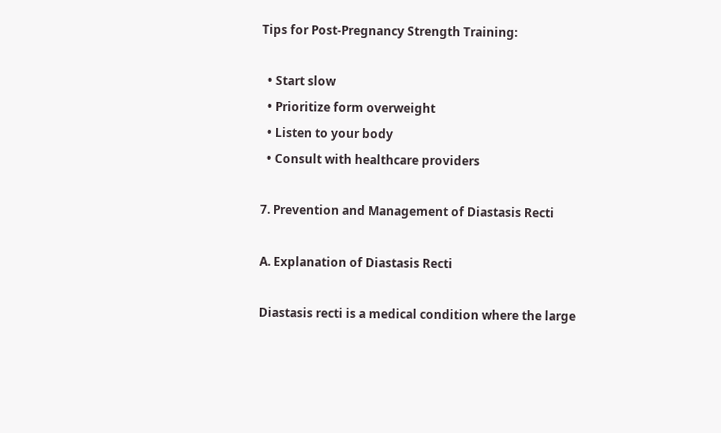Tips for Post-Pregnancy Strength Training:

  • Start slow
  • Prioritize form overweight
  • Listen to your body
  • Consult with healthcare providers

7. Prevention and Management of Diastasis Recti

A. Explanation of Diastasis Recti

Diastasis recti is a medical condition where the large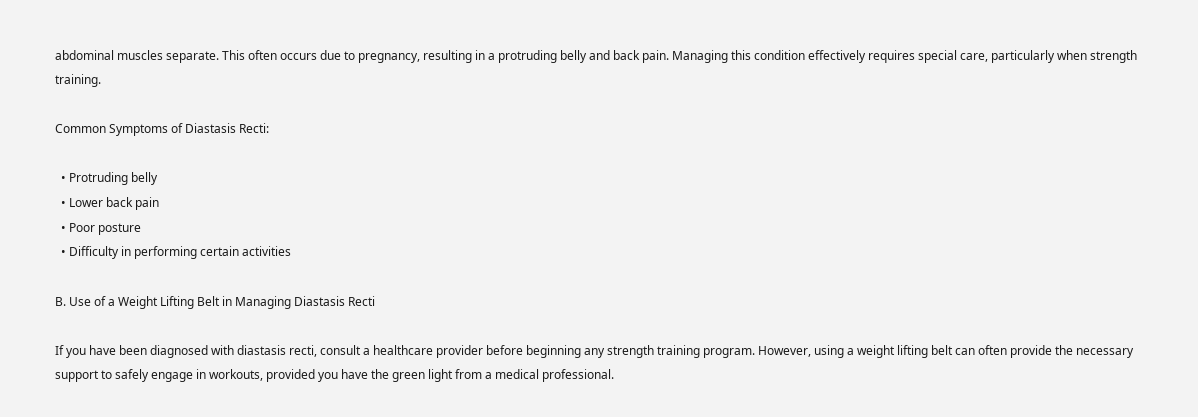abdominal muscles separate. This often occurs due to pregnancy, resulting in a protruding belly and back pain. Managing this condition effectively requires special care, particularly when strength training.

Common Symptoms of Diastasis Recti:

  • Protruding belly
  • Lower back pain
  • Poor posture
  • Difficulty in performing certain activities

B. Use of a Weight Lifting Belt in Managing Diastasis Recti

If you have been diagnosed with diastasis recti, consult a healthcare provider before beginning any strength training program. However, using a weight lifting belt can often provide the necessary support to safely engage in workouts, provided you have the green light from a medical professional.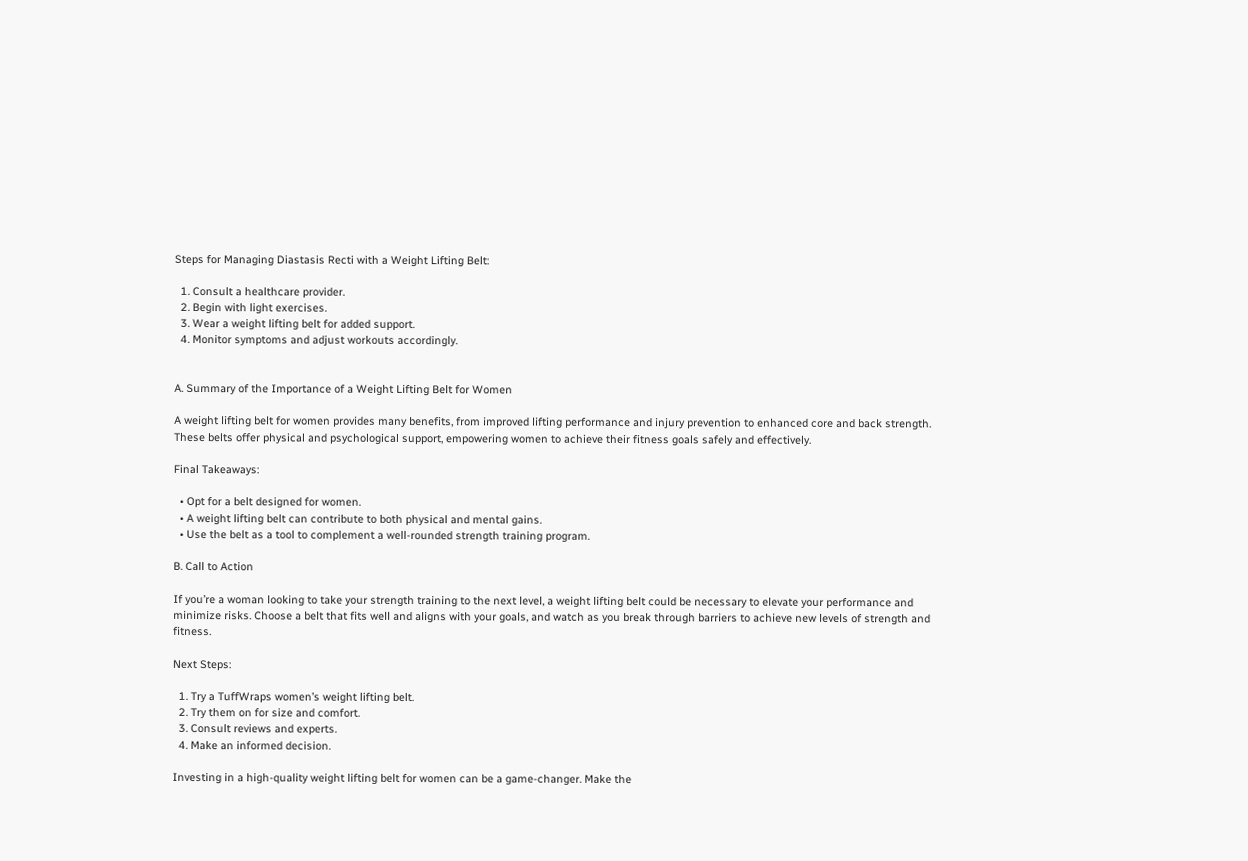Steps for Managing Diastasis Recti with a Weight Lifting Belt:

  1. Consult a healthcare provider.
  2. Begin with light exercises.
  3. Wear a weight lifting belt for added support.
  4. Monitor symptoms and adjust workouts accordingly.


A. Summary of the Importance of a Weight Lifting Belt for Women

A weight lifting belt for women provides many benefits, from improved lifting performance and injury prevention to enhanced core and back strength. These belts offer physical and psychological support, empowering women to achieve their fitness goals safely and effectively.

Final Takeaways:

  • Opt for a belt designed for women.
  • A weight lifting belt can contribute to both physical and mental gains.
  • Use the belt as a tool to complement a well-rounded strength training program.

B. Call to Action

If you’re a woman looking to take your strength training to the next level, a weight lifting belt could be necessary to elevate your performance and minimize risks. Choose a belt that fits well and aligns with your goals, and watch as you break through barriers to achieve new levels of strength and fitness.

Next Steps:

  1. Try a TuffWraps women’s weight lifting belt.
  2. Try them on for size and comfort.
  3. Consult reviews and experts.
  4. Make an informed decision.

Investing in a high-quality weight lifting belt for women can be a game-changer. Make the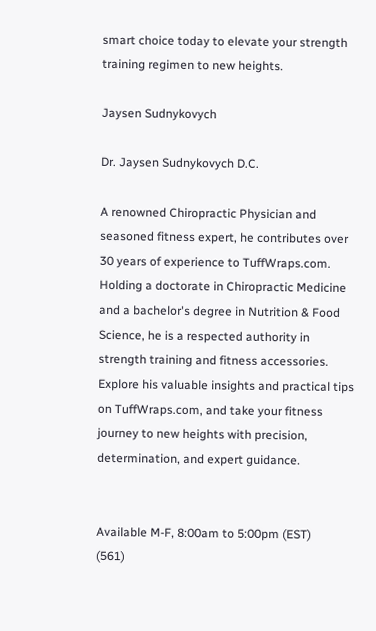smart choice today to elevate your strength training regimen to new heights.

Jaysen Sudnykovych

Dr. Jaysen Sudnykovych D.C.

A renowned Chiropractic Physician and seasoned fitness expert, he contributes over 30 years of experience to TuffWraps.com. Holding a doctorate in Chiropractic Medicine and a bachelor's degree in Nutrition & Food Science, he is a respected authority in strength training and fitness accessories. Explore his valuable insights and practical tips on TuffWraps.com, and take your fitness journey to new heights with precision, determination, and expert guidance.


Available M-F, 8:00am to 5:00pm (EST)
(561)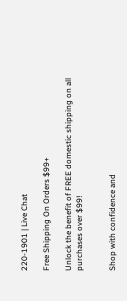220-1901 | Live Chat

Free Shipping On Orders $99+

Unlock the benefit of FREE domestic shipping on all purchases over $99!


Shop with confidence and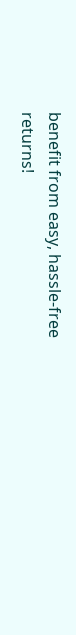benefit from easy, hassle-free returns!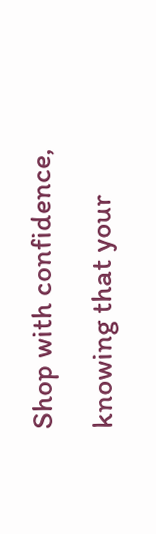Shop with confidence, knowing that your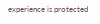experience is protected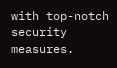with top-notch security measures.